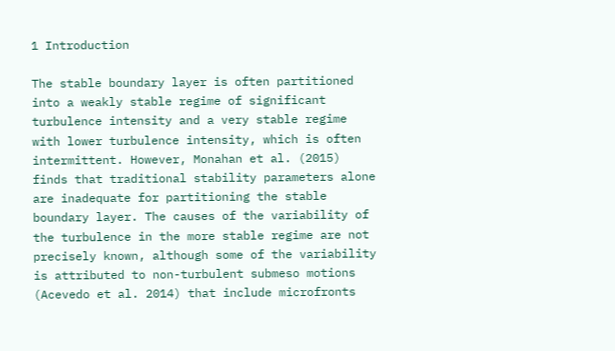1 Introduction

The stable boundary layer is often partitioned into a weakly stable regime of significant turbulence intensity and a very stable regime with lower turbulence intensity, which is often intermittent. However, Monahan et al. (2015) finds that traditional stability parameters alone are inadequate for partitioning the stable boundary layer. The causes of the variability of the turbulence in the more stable regime are not precisely known, although some of the variability is attributed to non-turbulent submeso motions (Acevedo et al. 2014) that include microfronts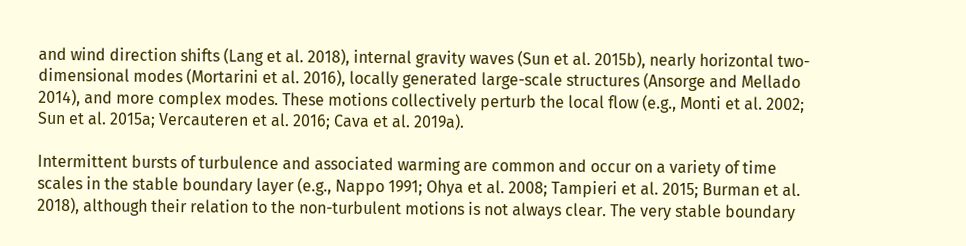and wind direction shifts (Lang et al. 2018), internal gravity waves (Sun et al. 2015b), nearly horizontal two-dimensional modes (Mortarini et al. 2016), locally generated large-scale structures (Ansorge and Mellado 2014), and more complex modes. These motions collectively perturb the local flow (e.g., Monti et al. 2002; Sun et al. 2015a; Vercauteren et al. 2016; Cava et al. 2019a).

Intermittent bursts of turbulence and associated warming are common and occur on a variety of time scales in the stable boundary layer (e.g., Nappo 1991; Ohya et al. 2008; Tampieri et al. 2015; Burman et al. 2018), although their relation to the non-turbulent motions is not always clear. The very stable boundary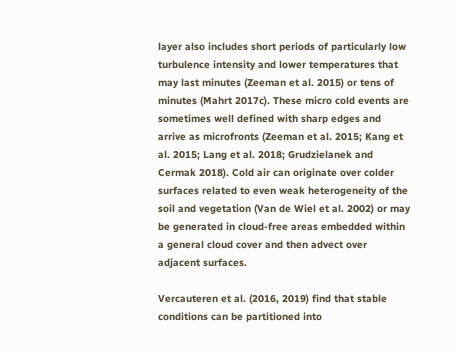layer also includes short periods of particularly low turbulence intensity and lower temperatures that may last minutes (Zeeman et al. 2015) or tens of minutes (Mahrt 2017c). These micro cold events are sometimes well defined with sharp edges and arrive as microfronts (Zeeman et al. 2015; Kang et al. 2015; Lang et al. 2018; Grudzielanek and Cermak 2018). Cold air can originate over colder surfaces related to even weak heterogeneity of the soil and vegetation (Van de Wiel et al. 2002) or may be generated in cloud-free areas embedded within a general cloud cover and then advect over adjacent surfaces.

Vercauteren et al. (2016, 2019) find that stable conditions can be partitioned into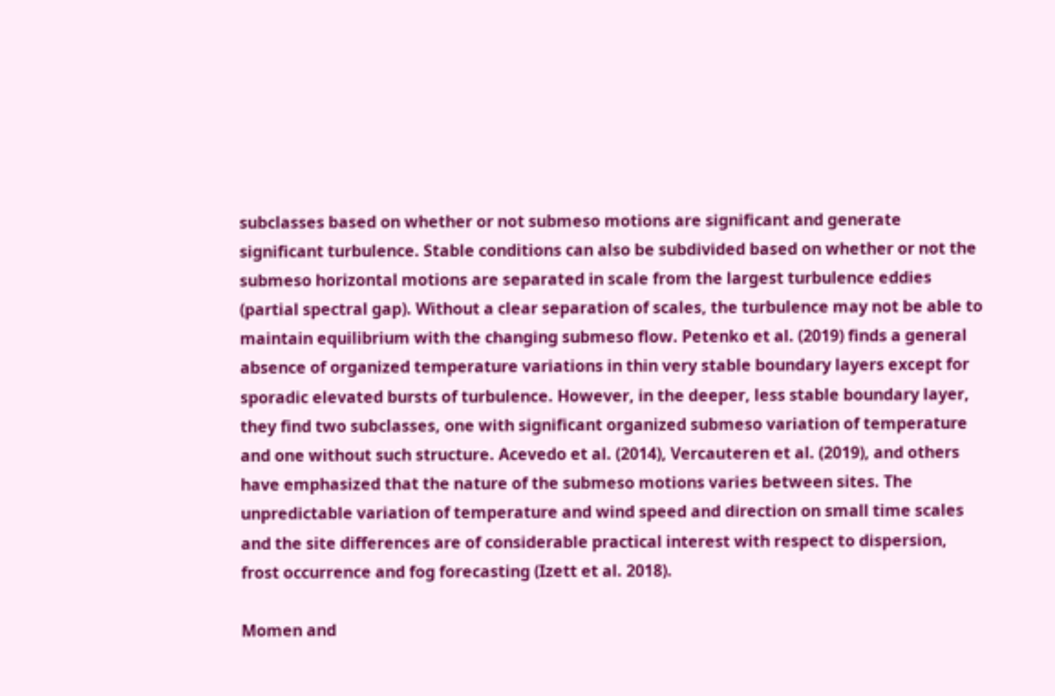subclasses based on whether or not submeso motions are significant and generate significant turbulence. Stable conditions can also be subdivided based on whether or not the submeso horizontal motions are separated in scale from the largest turbulence eddies (partial spectral gap). Without a clear separation of scales, the turbulence may not be able to maintain equilibrium with the changing submeso flow. Petenko et al. (2019) finds a general absence of organized temperature variations in thin very stable boundary layers except for sporadic elevated bursts of turbulence. However, in the deeper, less stable boundary layer, they find two subclasses, one with significant organized submeso variation of temperature and one without such structure. Acevedo et al. (2014), Vercauteren et al. (2019), and others have emphasized that the nature of the submeso motions varies between sites. The unpredictable variation of temperature and wind speed and direction on small time scales and the site differences are of considerable practical interest with respect to dispersion, frost occurrence and fog forecasting (Izett et al. 2018).

Momen and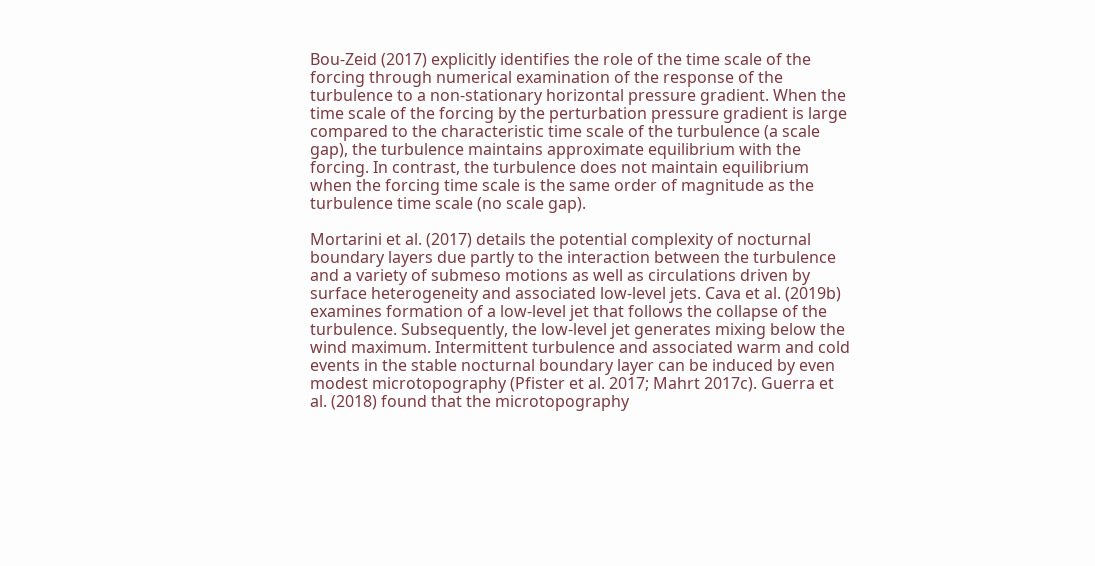Bou-Zeid (2017) explicitly identifies the role of the time scale of the forcing through numerical examination of the response of the turbulence to a non-stationary horizontal pressure gradient. When the time scale of the forcing by the perturbation pressure gradient is large compared to the characteristic time scale of the turbulence (a scale gap), the turbulence maintains approximate equilibrium with the forcing. In contrast, the turbulence does not maintain equilibrium when the forcing time scale is the same order of magnitude as the turbulence time scale (no scale gap).

Mortarini et al. (2017) details the potential complexity of nocturnal boundary layers due partly to the interaction between the turbulence and a variety of submeso motions as well as circulations driven by surface heterogeneity and associated low-level jets. Cava et al. (2019b) examines formation of a low-level jet that follows the collapse of the turbulence. Subsequently, the low-level jet generates mixing below the wind maximum. Intermittent turbulence and associated warm and cold events in the stable nocturnal boundary layer can be induced by even modest microtopography (Pfister et al. 2017; Mahrt 2017c). Guerra et al. (2018) found that the microtopography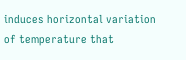induces horizontal variation of temperature that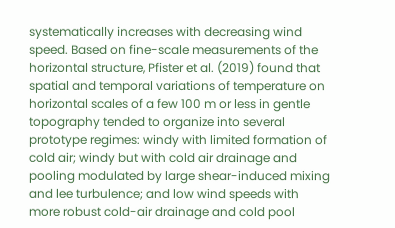systematically increases with decreasing wind speed. Based on fine-scale measurements of the horizontal structure, Pfister et al. (2019) found that spatial and temporal variations of temperature on horizontal scales of a few 100 m or less in gentle topography tended to organize into several prototype regimes: windy with limited formation of cold air; windy but with cold air drainage and pooling modulated by large shear-induced mixing and lee turbulence; and low wind speeds with more robust cold-air drainage and cold pool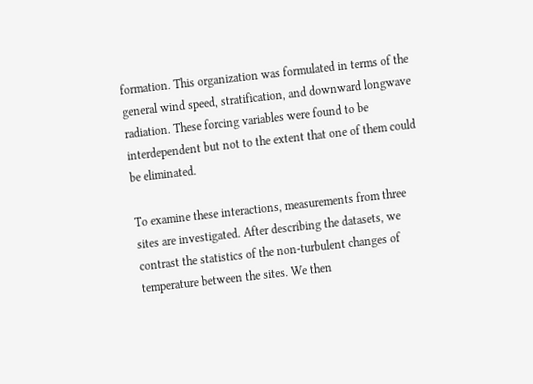formation. This organization was formulated in terms of the general wind speed, stratification, and downward longwave radiation. These forcing variables were found to be interdependent but not to the extent that one of them could be eliminated.

To examine these interactions, measurements from three sites are investigated. After describing the datasets, we contrast the statistics of the non-turbulent changes of temperature between the sites. We then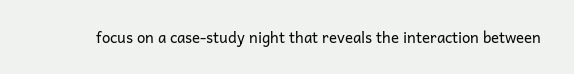focus on a case-study night that reveals the interaction between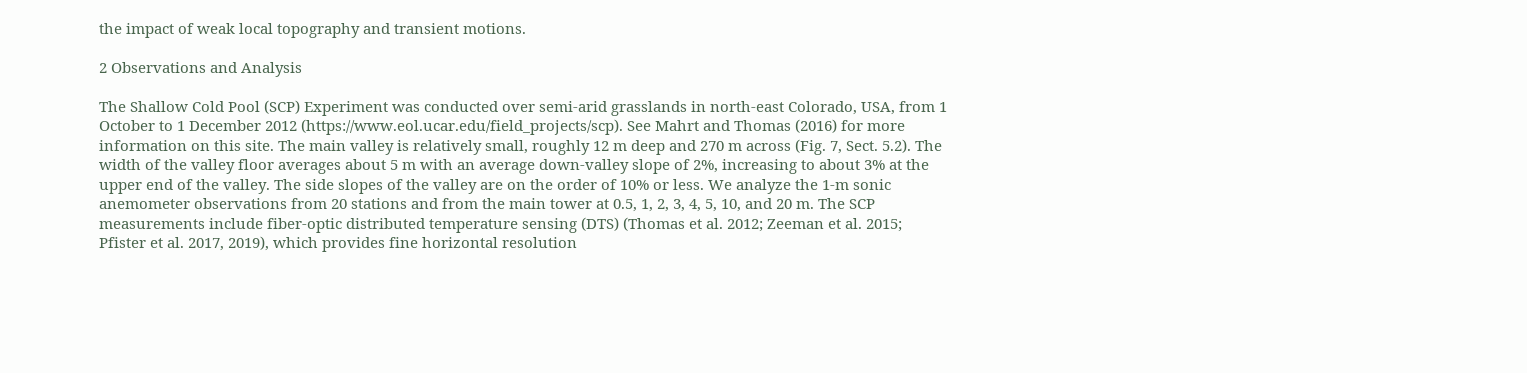the impact of weak local topography and transient motions.

2 Observations and Analysis

The Shallow Cold Pool (SCP) Experiment was conducted over semi-arid grasslands in north-east Colorado, USA, from 1 October to 1 December 2012 (https://www.eol.ucar.edu/field_projects/scp). See Mahrt and Thomas (2016) for more information on this site. The main valley is relatively small, roughly 12 m deep and 270 m across (Fig. 7, Sect. 5.2). The width of the valley floor averages about 5 m with an average down-valley slope of 2%, increasing to about 3% at the upper end of the valley. The side slopes of the valley are on the order of 10% or less. We analyze the 1-m sonic anemometer observations from 20 stations and from the main tower at 0.5, 1, 2, 3, 4, 5, 10, and 20 m. The SCP measurements include fiber-optic distributed temperature sensing (DTS) (Thomas et al. 2012; Zeeman et al. 2015; Pfister et al. 2017, 2019), which provides fine horizontal resolution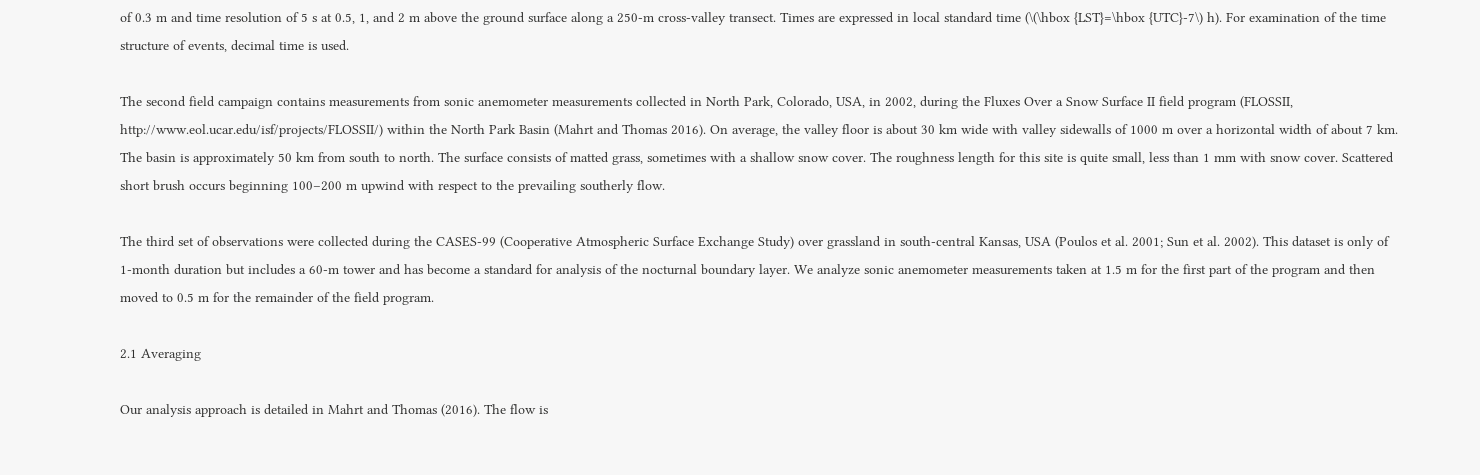of 0.3 m and time resolution of 5 s at 0.5, 1, and 2 m above the ground surface along a 250-m cross-valley transect. Times are expressed in local standard time (\(\hbox {LST}=\hbox {UTC}-7\) h). For examination of the time structure of events, decimal time is used.

The second field campaign contains measurements from sonic anemometer measurements collected in North Park, Colorado, USA, in 2002, during the Fluxes Over a Snow Surface II field program (FLOSSII, http://www.eol.ucar.edu/isf/projects/FLOSSII/) within the North Park Basin (Mahrt and Thomas 2016). On average, the valley floor is about 30 km wide with valley sidewalls of 1000 m over a horizontal width of about 7 km. The basin is approximately 50 km from south to north. The surface consists of matted grass, sometimes with a shallow snow cover. The roughness length for this site is quite small, less than 1 mm with snow cover. Scattered short brush occurs beginning 100–200 m upwind with respect to the prevailing southerly flow.

The third set of observations were collected during the CASES-99 (Cooperative Atmospheric Surface Exchange Study) over grassland in south-central Kansas, USA (Poulos et al. 2001; Sun et al. 2002). This dataset is only of 1-month duration but includes a 60-m tower and has become a standard for analysis of the nocturnal boundary layer. We analyze sonic anemometer measurements taken at 1.5 m for the first part of the program and then moved to 0.5 m for the remainder of the field program.

2.1 Averaging

Our analysis approach is detailed in Mahrt and Thomas (2016). The flow is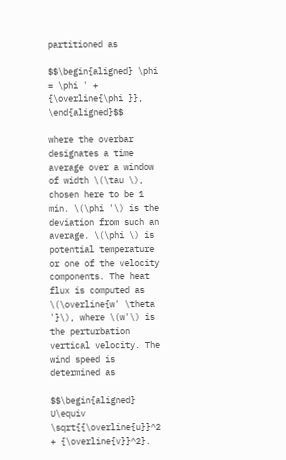partitioned as

$$\begin{aligned} \phi = \phi ' + {\overline{\phi }}, \end{aligned}$$

where the overbar designates a time average over a window of width \(\tau \), chosen here to be 1 min. \(\phi '\) is the deviation from such an average. \(\phi \) is potential temperature or one of the velocity components. The heat flux is computed as \(\overline{w' \theta '}\), where \(w'\) is the perturbation vertical velocity. The wind speed is determined as

$$\begin{aligned} U\equiv \sqrt{{\overline{u}}^2 + {\overline{v}}^2}.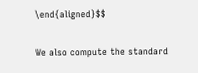\end{aligned}$$

We also compute the standard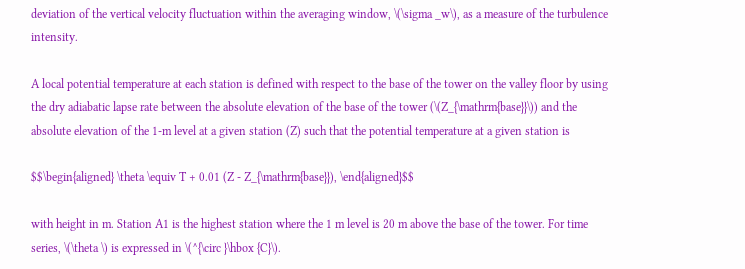deviation of the vertical velocity fluctuation within the averaging window, \(\sigma _w\), as a measure of the turbulence intensity.

A local potential temperature at each station is defined with respect to the base of the tower on the valley floor by using the dry adiabatic lapse rate between the absolute elevation of the base of the tower (\(Z_{\mathrm{base}}\)) and the absolute elevation of the 1-m level at a given station (Z) such that the potential temperature at a given station is

$$\begin{aligned} \theta \equiv T + 0.01 (Z - Z_{\mathrm{base}}), \end{aligned}$$

with height in m. Station A1 is the highest station where the 1 m level is 20 m above the base of the tower. For time series, \(\theta \) is expressed in \(^{\circ }\hbox {C}\).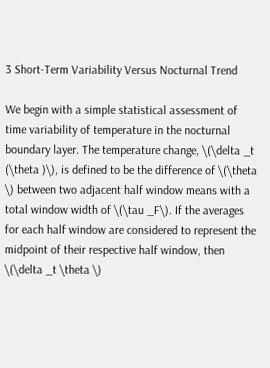3 Short-Term Variability Versus Nocturnal Trend

We begin with a simple statistical assessment of time variability of temperature in the nocturnal boundary layer. The temperature change, \(\delta _t (\theta )\), is defined to be the difference of \(\theta \) between two adjacent half window means with a total window width of \(\tau _F\). If the averages for each half window are considered to represent the midpoint of their respective half window, then \(\delta _t \theta \)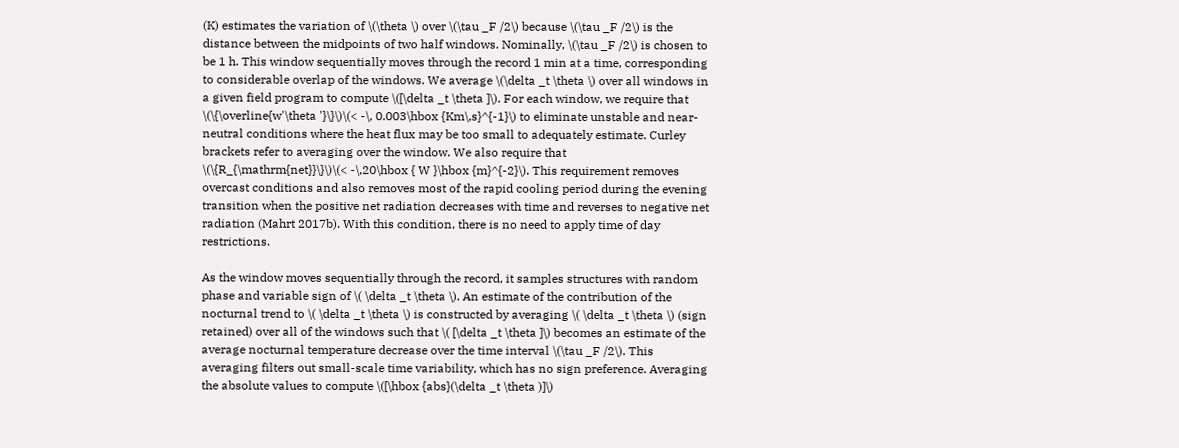(K) estimates the variation of \(\theta \) over \(\tau _F /2\) because \(\tau _F /2\) is the distance between the midpoints of two half windows. Nominally, \(\tau _F /2\) is chosen to be 1 h. This window sequentially moves through the record 1 min at a time, corresponding to considerable overlap of the windows. We average \(\delta _t \theta \) over all windows in a given field program to compute \([\delta _t \theta ]\). For each window, we require that \(\{\overline{w'\theta '}\}\)\(< -\, 0.003\hbox {Km\,s}^{-1}\) to eliminate unstable and near-neutral conditions where the heat flux may be too small to adequately estimate. Curley brackets refer to averaging over the window. We also require that \(\{R_{\mathrm{net}}\}\)\(< -\,20\hbox { W }\hbox {m}^{-2}\). This requirement removes overcast conditions and also removes most of the rapid cooling period during the evening transition when the positive net radiation decreases with time and reverses to negative net radiation (Mahrt 2017b). With this condition, there is no need to apply time of day restrictions.

As the window moves sequentially through the record, it samples structures with random phase and variable sign of \( \delta _t \theta \). An estimate of the contribution of the nocturnal trend to \( \delta _t \theta \) is constructed by averaging \( \delta _t \theta \) (sign retained) over all of the windows such that \( [\delta _t \theta ]\) becomes an estimate of the average nocturnal temperature decrease over the time interval \(\tau _F /2\). This averaging filters out small-scale time variability, which has no sign preference. Averaging the absolute values to compute \([\hbox {abs}(\delta _t \theta )]\)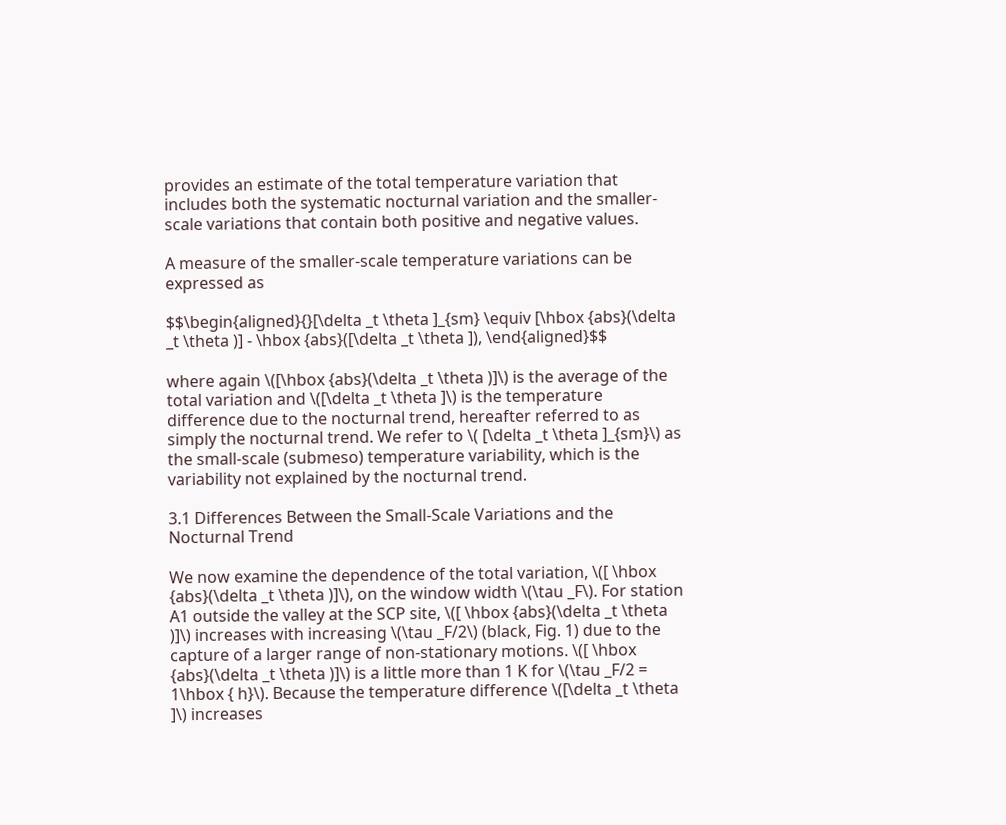provides an estimate of the total temperature variation that includes both the systematic nocturnal variation and the smaller-scale variations that contain both positive and negative values.

A measure of the smaller-scale temperature variations can be expressed as

$$\begin{aligned}{}[\delta _t \theta ]_{sm} \equiv [\hbox {abs}(\delta _t \theta )] - \hbox {abs}([\delta _t \theta ]), \end{aligned}$$

where again \([\hbox {abs}(\delta _t \theta )]\) is the average of the total variation and \([\delta _t \theta ]\) is the temperature difference due to the nocturnal trend, hereafter referred to as simply the nocturnal trend. We refer to \( [\delta _t \theta ]_{sm}\) as the small-scale (submeso) temperature variability, which is the variability not explained by the nocturnal trend.

3.1 Differences Between the Small-Scale Variations and the Nocturnal Trend

We now examine the dependence of the total variation, \([ \hbox {abs}(\delta _t \theta )]\), on the window width \(\tau _F\). For station A1 outside the valley at the SCP site, \([ \hbox {abs}(\delta _t \theta )]\) increases with increasing \(\tau _F/2\) (black, Fig. 1) due to the capture of a larger range of non-stationary motions. \([ \hbox {abs}(\delta _t \theta )]\) is a little more than 1 K for \(\tau _F/2 = 1\hbox { h}\). Because the temperature difference \([\delta _t \theta ]\) increases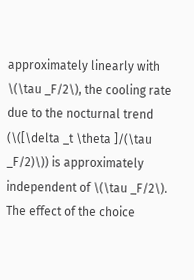approximately linearly with \(\tau _F/2\), the cooling rate due to the nocturnal trend (\([\delta _t \theta ]/(\tau _F/2)\)) is approximately independent of \(\tau _F/2\). The effect of the choice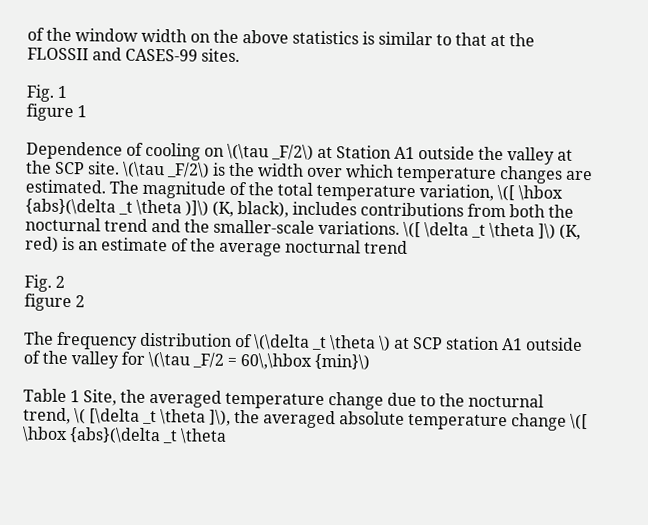of the window width on the above statistics is similar to that at the FLOSSII and CASES-99 sites.

Fig. 1
figure 1

Dependence of cooling on \(\tau _F/2\) at Station A1 outside the valley at the SCP site. \(\tau _F/2\) is the width over which temperature changes are estimated. The magnitude of the total temperature variation, \([ \hbox {abs}(\delta _t \theta )]\) (K, black), includes contributions from both the nocturnal trend and the smaller-scale variations. \([ \delta _t \theta ]\) (K, red) is an estimate of the average nocturnal trend

Fig. 2
figure 2

The frequency distribution of \(\delta _t \theta \) at SCP station A1 outside of the valley for \(\tau _F/2 = 60\,\hbox {min}\)

Table 1 Site, the averaged temperature change due to the nocturnal trend, \( [\delta _t \theta ]\), the averaged absolute temperature change \([ \hbox {abs}(\delta _t \theta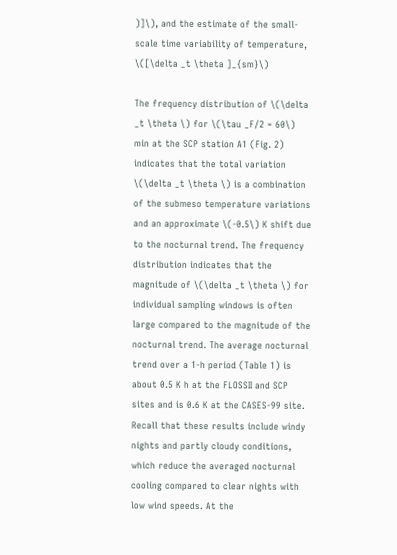)]\), and the estimate of the small-scale time variability of temperature, \([\delta _t \theta ]_{sm}\)

The frequency distribution of \(\delta _t \theta \) for \(\tau _F/2 = 60\) min at the SCP station A1 (Fig. 2) indicates that the total variation \(\delta _t \theta \) is a combination of the submeso temperature variations and an approximate \(-0.5\) K shift due to the nocturnal trend. The frequency distribution indicates that the magnitude of \(\delta _t \theta \) for individual sampling windows is often large compared to the magnitude of the nocturnal trend. The average nocturnal trend over a 1-h period (Table 1) is about 0.5 K h at the FLOSSII and SCP sites and is 0.6 K at the CASES-99 site. Recall that these results include windy nights and partly cloudy conditions, which reduce the averaged nocturnal cooling compared to clear nights with low wind speeds. At the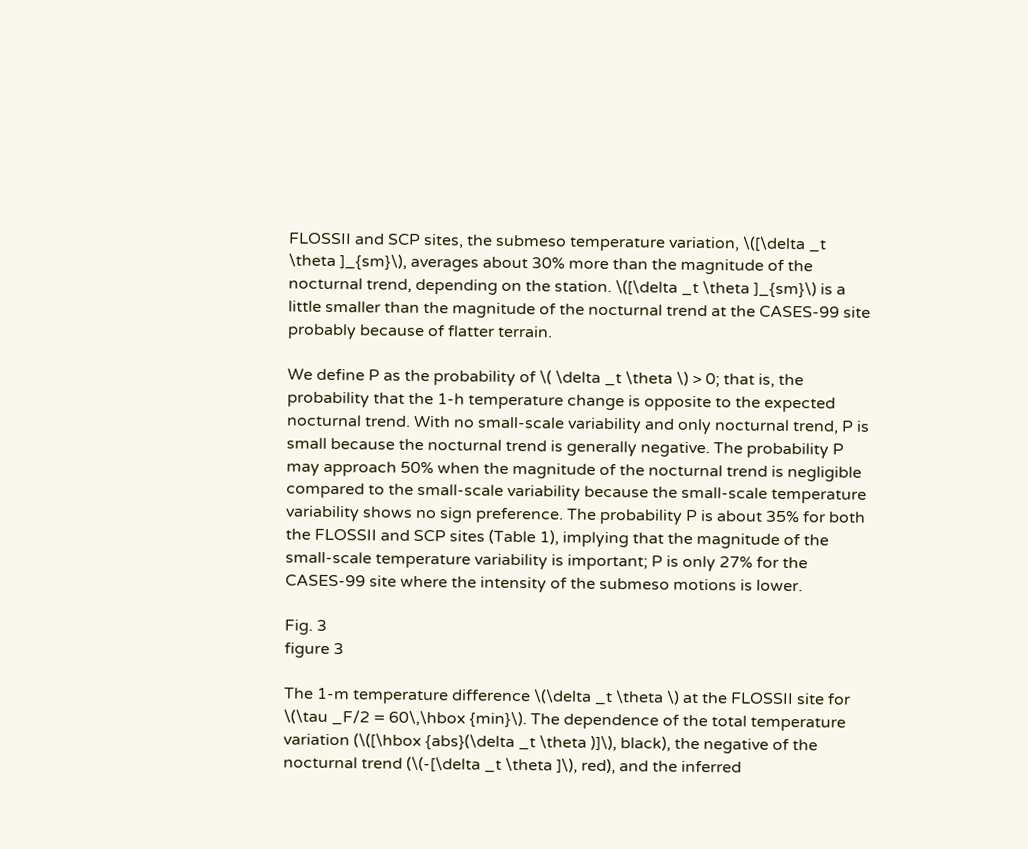FLOSSII and SCP sites, the submeso temperature variation, \([\delta _t \theta ]_{sm}\), averages about 30% more than the magnitude of the nocturnal trend, depending on the station. \([\delta _t \theta ]_{sm}\) is a little smaller than the magnitude of the nocturnal trend at the CASES-99 site probably because of flatter terrain.

We define P as the probability of \( \delta _t \theta \) > 0; that is, the probability that the 1-h temperature change is opposite to the expected nocturnal trend. With no small-scale variability and only nocturnal trend, P is small because the nocturnal trend is generally negative. The probability P may approach 50% when the magnitude of the nocturnal trend is negligible compared to the small-scale variability because the small-scale temperature variability shows no sign preference. The probability P is about 35% for both the FLOSSII and SCP sites (Table 1), implying that the magnitude of the small-scale temperature variability is important; P is only 27% for the CASES-99 site where the intensity of the submeso motions is lower.

Fig. 3
figure 3

The 1-m temperature difference \(\delta _t \theta \) at the FLOSSII site for \(\tau _F/2 = 60\,\hbox {min}\). The dependence of the total temperature variation (\([\hbox {abs}(\delta _t \theta )]\), black), the negative of the nocturnal trend (\(-[\delta _t \theta ]\), red), and the inferred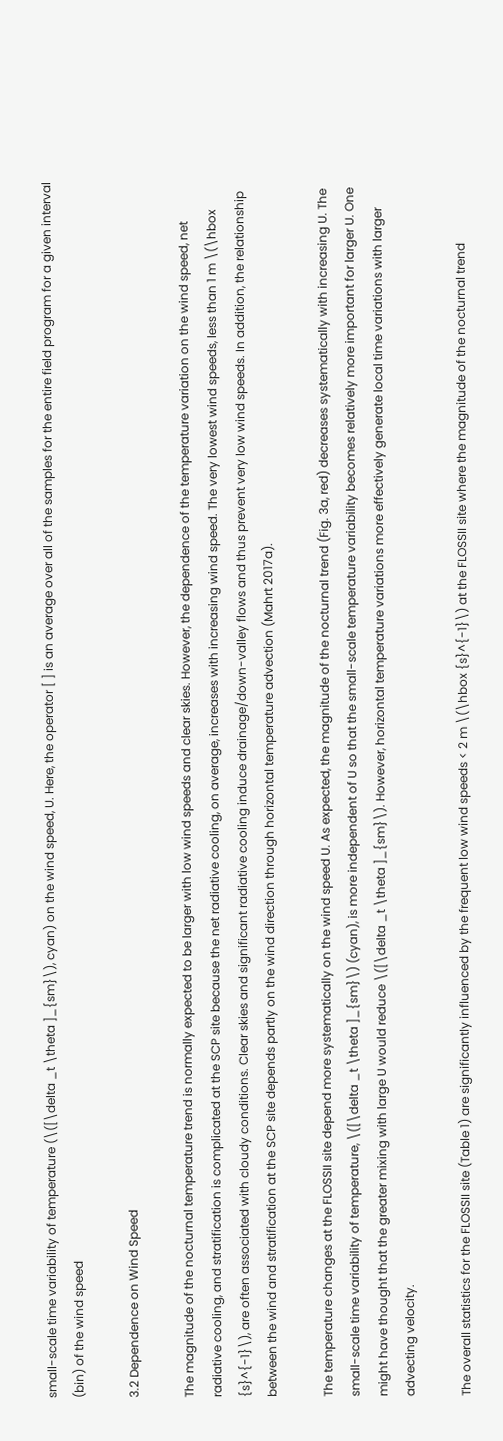small-scale time variability of temperature (\([\delta _t \theta ]_{sm}\), cyan) on the wind speed, U. Here, the operator [ ] is an average over all of the samples for the entire field program for a given interval (bin) of the wind speed

3.2 Dependence on Wind Speed

The magnitude of the nocturnal temperature trend is normally expected to be larger with low wind speeds and clear skies. However, the dependence of the temperature variation on the wind speed, net radiative cooling, and stratification is complicated at the SCP site because the net radiative cooling, on average, increases with increasing wind speed. The very lowest wind speeds, less than 1 m \(\hbox {s}^{-1}\), are often associated with cloudy conditions. Clear skies and significant radiative cooling induce drainage/down-valley flows and thus prevent very low wind speeds. In addition, the relationship between the wind and stratification at the SCP site depends partly on the wind direction through horizontal temperature advection (Mahrt 2017a).

The temperature changes at the FLOSSII site depend more systematically on the wind speed U. As expected, the magnitude of the nocturnal trend (Fig. 3a, red) decreases systematically with increasing U. The small-scale time variability of temperature, \([\delta _t \theta ]_{sm}\) (cyan), is more independent of U so that the small-scale temperature variability becomes relatively more important for larger U. One might have thought that the greater mixing with large U would reduce \([\delta _t \theta ]_{sm}\). However, horizontal temperature variations more effectively generate local time variations with larger advecting velocity.

The overall statistics for the FLOSSII site (Table 1) are significantly influenced by the frequent low wind speeds < 2 m \(\hbox {s}^{-1}\) at the FLOSSII site where the magnitude of the nocturnal trend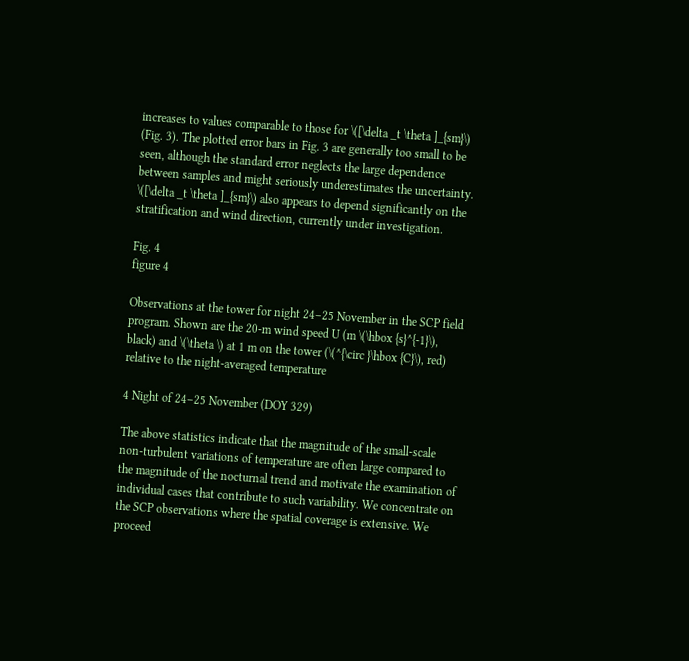increases to values comparable to those for \([\delta _t \theta ]_{sm}\) (Fig. 3). The plotted error bars in Fig. 3 are generally too small to be seen, although the standard error neglects the large dependence between samples and might seriously underestimates the uncertainty. \([\delta _t \theta ]_{sm}\) also appears to depend significantly on the stratification and wind direction, currently under investigation.

Fig. 4
figure 4

Observations at the tower for night 24–25 November in the SCP field program. Shown are the 20-m wind speed U (m \(\hbox {s}^{-1}\), black) and \(\theta \) at 1 m on the tower (\(^{\circ }\hbox {C}\), red) relative to the night-averaged temperature

4 Night of 24–25 November (DOY 329)

The above statistics indicate that the magnitude of the small-scale non-turbulent variations of temperature are often large compared to the magnitude of the nocturnal trend and motivate the examination of individual cases that contribute to such variability. We concentrate on the SCP observations where the spatial coverage is extensive. We proceed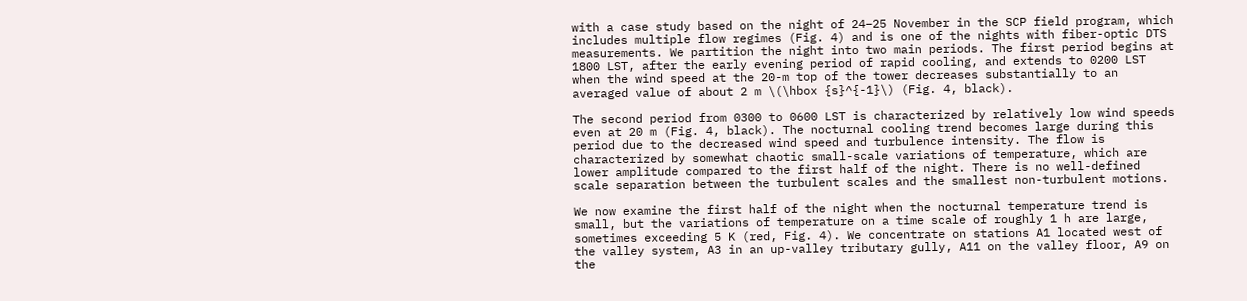with a case study based on the night of 24–25 November in the SCP field program, which includes multiple flow regimes (Fig. 4) and is one of the nights with fiber-optic DTS measurements. We partition the night into two main periods. The first period begins at 1800 LST, after the early evening period of rapid cooling, and extends to 0200 LST when the wind speed at the 20-m top of the tower decreases substantially to an averaged value of about 2 m \(\hbox {s}^{-1}\) (Fig. 4, black).

The second period from 0300 to 0600 LST is characterized by relatively low wind speeds even at 20 m (Fig. 4, black). The nocturnal cooling trend becomes large during this period due to the decreased wind speed and turbulence intensity. The flow is characterized by somewhat chaotic small-scale variations of temperature, which are lower amplitude compared to the first half of the night. There is no well-defined scale separation between the turbulent scales and the smallest non-turbulent motions.

We now examine the first half of the night when the nocturnal temperature trend is small, but the variations of temperature on a time scale of roughly 1 h are large, sometimes exceeding 5 K (red, Fig. 4). We concentrate on stations A1 located west of the valley system, A3 in an up-valley tributary gully, A11 on the valley floor, A9 on the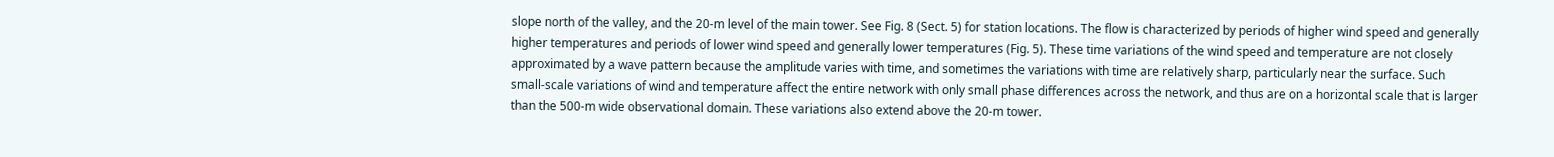slope north of the valley, and the 20-m level of the main tower. See Fig. 8 (Sect. 5) for station locations. The flow is characterized by periods of higher wind speed and generally higher temperatures and periods of lower wind speed and generally lower temperatures (Fig. 5). These time variations of the wind speed and temperature are not closely approximated by a wave pattern because the amplitude varies with time, and sometimes the variations with time are relatively sharp, particularly near the surface. Such small-scale variations of wind and temperature affect the entire network with only small phase differences across the network, and thus are on a horizontal scale that is larger than the 500-m wide observational domain. These variations also extend above the 20-m tower.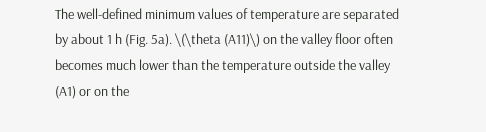The well-defined minimum values of temperature are separated by about 1 h (Fig. 5a). \(\theta (A11)\) on the valley floor often becomes much lower than the temperature outside the valley (A1) or on the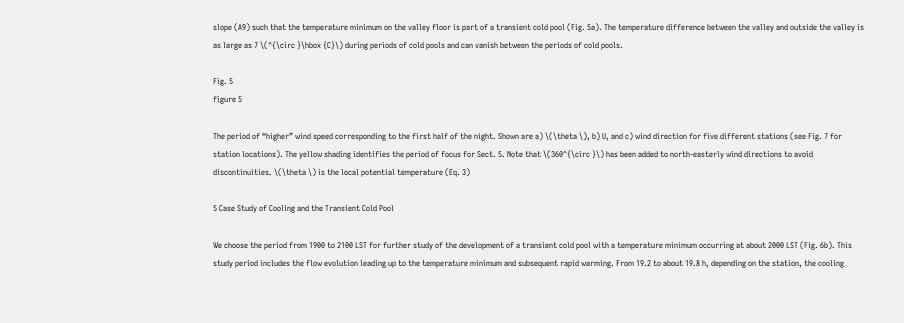slope (A9) such that the temperature minimum on the valley floor is part of a transient cold pool (Fig. 5a). The temperature difference between the valley and outside the valley is as large as 7 \(^{\circ }\hbox {C}\) during periods of cold pools and can vanish between the periods of cold pools.

Fig. 5
figure 5

The period of “higher” wind speed corresponding to the first half of the night. Shown are a) \(\theta \), b) U, and c) wind direction for five different stations (see Fig. 7 for station locations). The yellow shading identifies the period of focus for Sect. 5. Note that \(360^{\circ }\) has been added to north-easterly wind directions to avoid discontinuities. \(\theta \) is the local potential temperature (Eq. 3)

5 Case Study of Cooling and the Transient Cold Pool

We choose the period from 1900 to 2100 LST for further study of the development of a transient cold pool with a temperature minimum occurring at about 2000 LST (Fig. 6b). This study period includes the flow evolution leading up to the temperature minimum and subsequent rapid warming. From 19.2 to about 19.8 h, depending on the station, the cooling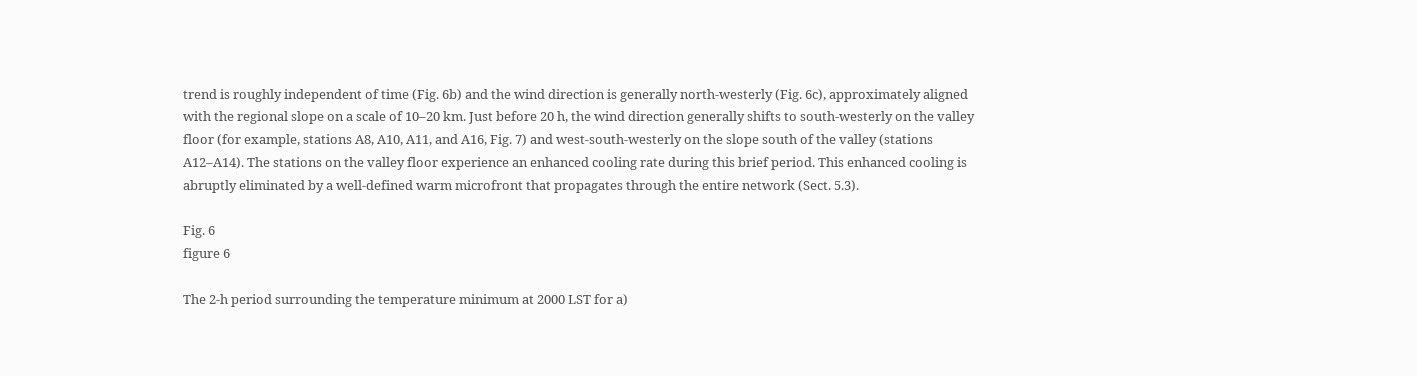trend is roughly independent of time (Fig. 6b) and the wind direction is generally north-westerly (Fig. 6c), approximately aligned with the regional slope on a scale of 10–20 km. Just before 20 h, the wind direction generally shifts to south-westerly on the valley floor (for example, stations A8, A10, A11, and A16, Fig. 7) and west-south-westerly on the slope south of the valley (stations A12–A14). The stations on the valley floor experience an enhanced cooling rate during this brief period. This enhanced cooling is abruptly eliminated by a well-defined warm microfront that propagates through the entire network (Sect. 5.3).

Fig. 6
figure 6

The 2-h period surrounding the temperature minimum at 2000 LST for a)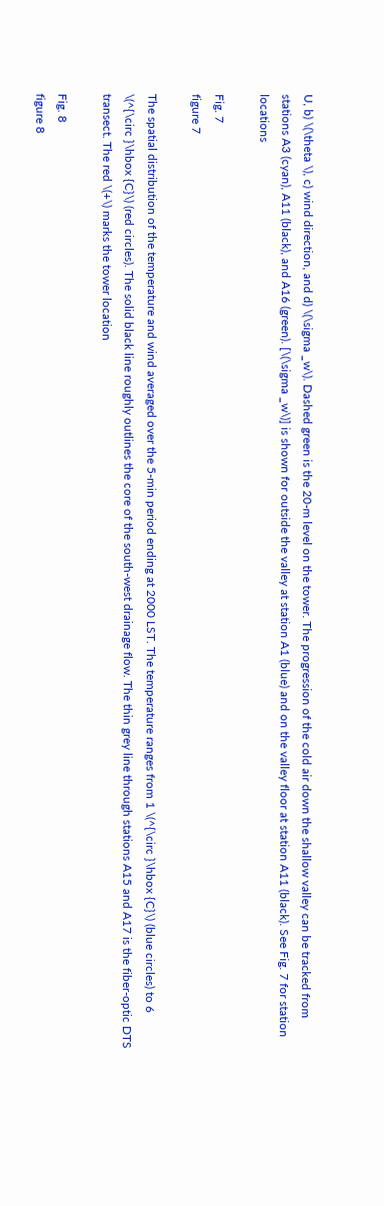U, b) \(\theta \), c) wind direction, and d) \(\sigma _w\). Dashed green is the 20-m level on the tower. The progression of the cold air down the shallow valley can be tracked from stations A3 (cyan), A11 (black), and A16 (green). [\(\sigma _w\)] is shown for outside the valley at station A1 (blue) and on the valley floor at station A11 (black). See Fig. 7 for station locations

Fig. 7
figure 7

The spatial distribution of the temperature and wind averaged over the 5-min period ending at 2000 LST. The temperature ranges from 1 \(^{\circ }\hbox {C}\) (blue circles) to 6 \(^{\circ }\hbox {C}\) (red circles). The solid black line roughly outlines the core of the south-west drainage flow. The thin grey line through stations A15 and A17 is the fiber-optic DTS transect. The red \(+\) marks the tower location

Fig. 8
figure 8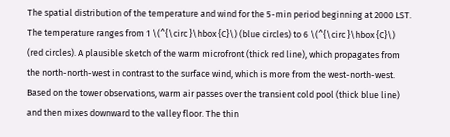The spatial distribution of the temperature and wind for the 5-min period beginning at 2000 LST. The temperature ranges from 1 \(^{\circ }\hbox {C}\) (blue circles) to 6 \(^{\circ }\hbox {C}\) (red circles). A plausible sketch of the warm microfront (thick red line), which propagates from the north-north-west in contrast to the surface wind, which is more from the west-north-west. Based on the tower observations, warm air passes over the transient cold pool (thick blue line) and then mixes downward to the valley floor. The thin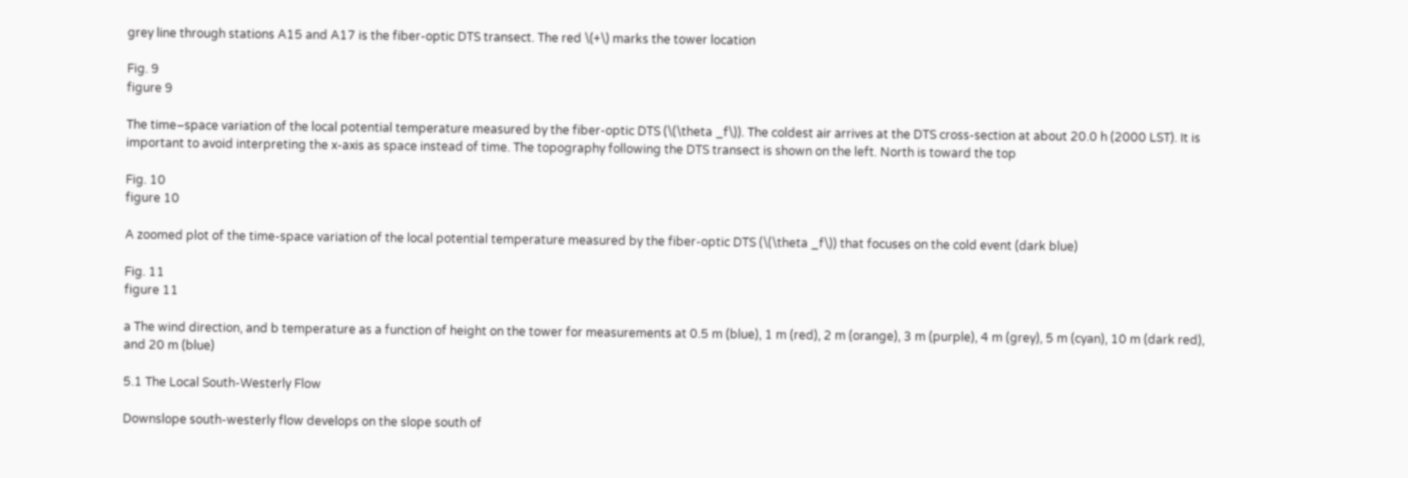grey line through stations A15 and A17 is the fiber-optic DTS transect. The red \(+\) marks the tower location

Fig. 9
figure 9

The time–space variation of the local potential temperature measured by the fiber-optic DTS (\(\theta _f\)). The coldest air arrives at the DTS cross-section at about 20.0 h (2000 LST). It is important to avoid interpreting the x-axis as space instead of time. The topography following the DTS transect is shown on the left. North is toward the top

Fig. 10
figure 10

A zoomed plot of the time-space variation of the local potential temperature measured by the fiber-optic DTS (\(\theta _f\)) that focuses on the cold event (dark blue)

Fig. 11
figure 11

a The wind direction, and b temperature as a function of height on the tower for measurements at 0.5 m (blue), 1 m (red), 2 m (orange), 3 m (purple), 4 m (grey), 5 m (cyan), 10 m (dark red), and 20 m (blue)

5.1 The Local South-Westerly Flow

Downslope south-westerly flow develops on the slope south of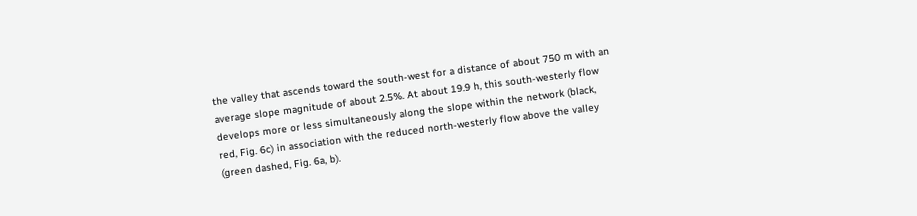the valley that ascends toward the south-west for a distance of about 750 m with an average slope magnitude of about 2.5%. At about 19.9 h, this south-westerly flow develops more or less simultaneously along the slope within the network (black, red, Fig. 6c) in association with the reduced north-westerly flow above the valley (green dashed, Fig. 6a, b).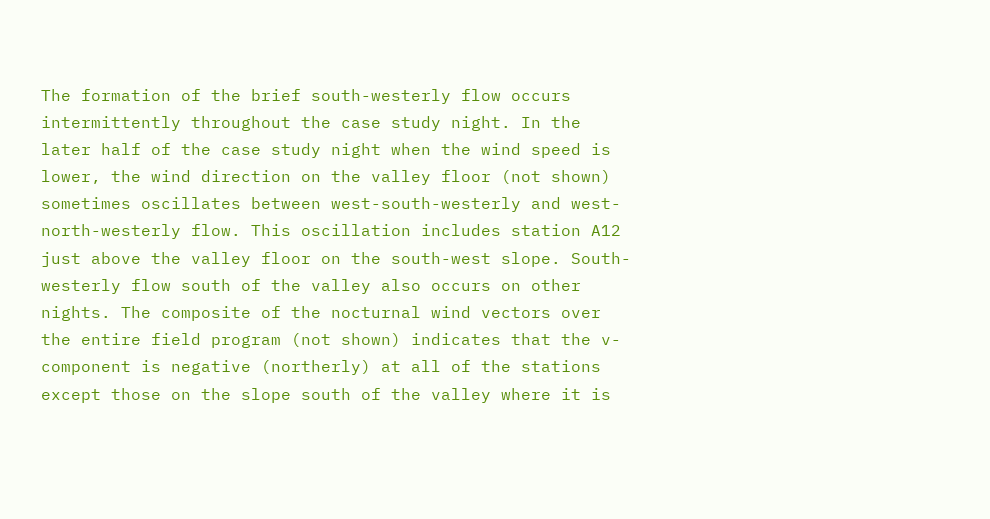The formation of the brief south-westerly flow occurs intermittently throughout the case study night. In the later half of the case study night when the wind speed is lower, the wind direction on the valley floor (not shown) sometimes oscillates between west-south-westerly and west-north-westerly flow. This oscillation includes station A12 just above the valley floor on the south-west slope. South-westerly flow south of the valley also occurs on other nights. The composite of the nocturnal wind vectors over the entire field program (not shown) indicates that the v-component is negative (northerly) at all of the stations except those on the slope south of the valley where it is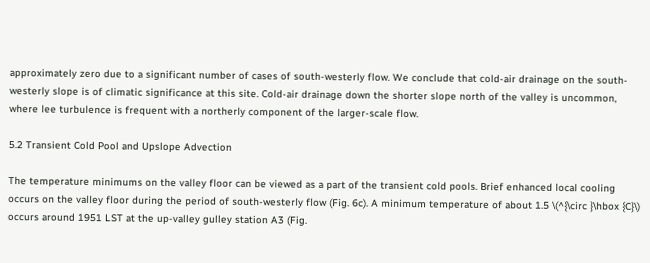approximately zero due to a significant number of cases of south-westerly flow. We conclude that cold-air drainage on the south-westerly slope is of climatic significance at this site. Cold-air drainage down the shorter slope north of the valley is uncommon, where lee turbulence is frequent with a northerly component of the larger-scale flow.

5.2 Transient Cold Pool and Upslope Advection

The temperature minimums on the valley floor can be viewed as a part of the transient cold pools. Brief enhanced local cooling occurs on the valley floor during the period of south-westerly flow (Fig. 6c). A minimum temperature of about 1.5 \(^{\circ }\hbox {C}\) occurs around 1951 LST at the up-valley gulley station A3 (Fig.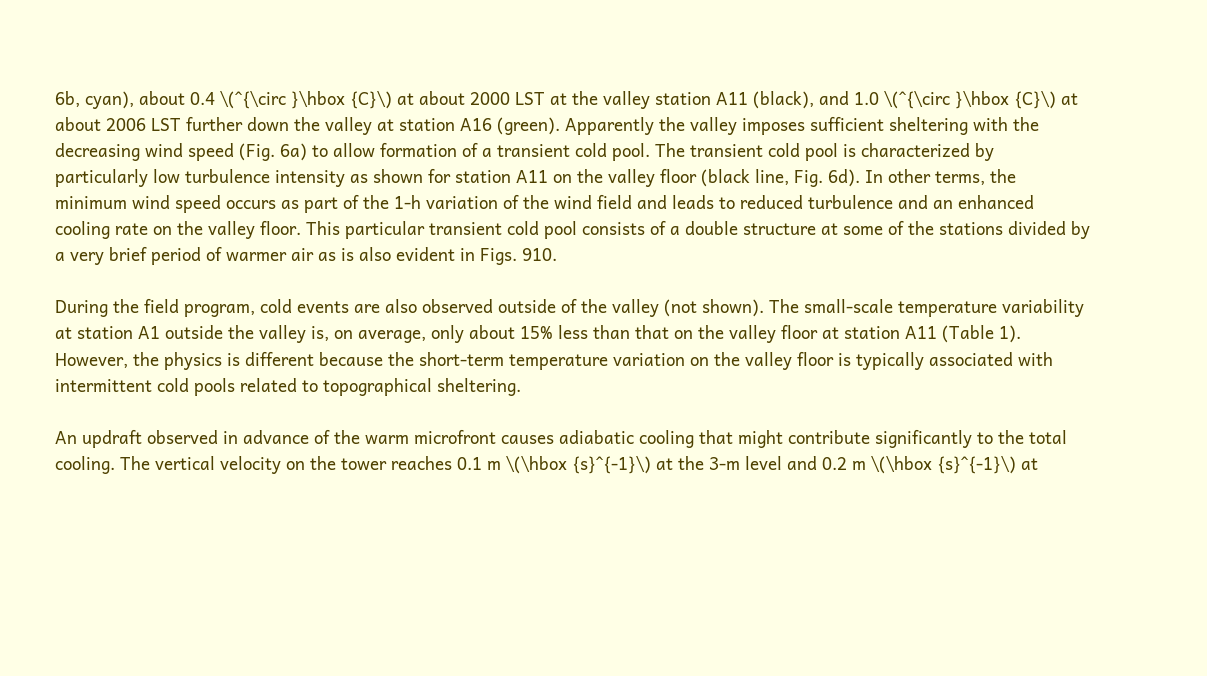6b, cyan), about 0.4 \(^{\circ }\hbox {C}\) at about 2000 LST at the valley station A11 (black), and 1.0 \(^{\circ }\hbox {C}\) at about 2006 LST further down the valley at station A16 (green). Apparently the valley imposes sufficient sheltering with the decreasing wind speed (Fig. 6a) to allow formation of a transient cold pool. The transient cold pool is characterized by particularly low turbulence intensity as shown for station A11 on the valley floor (black line, Fig. 6d). In other terms, the minimum wind speed occurs as part of the 1-h variation of the wind field and leads to reduced turbulence and an enhanced cooling rate on the valley floor. This particular transient cold pool consists of a double structure at some of the stations divided by a very brief period of warmer air as is also evident in Figs. 910.

During the field program, cold events are also observed outside of the valley (not shown). The small-scale temperature variability at station A1 outside the valley is, on average, only about 15% less than that on the valley floor at station A11 (Table 1). However, the physics is different because the short-term temperature variation on the valley floor is typically associated with intermittent cold pools related to topographical sheltering.

An updraft observed in advance of the warm microfront causes adiabatic cooling that might contribute significantly to the total cooling. The vertical velocity on the tower reaches 0.1 m \(\hbox {s}^{-1}\) at the 3-m level and 0.2 m \(\hbox {s}^{-1}\) at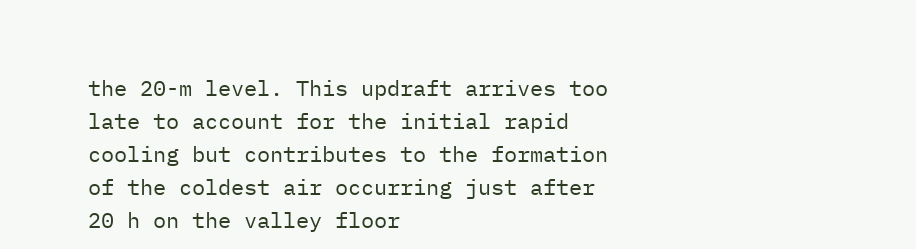the 20-m level. This updraft arrives too late to account for the initial rapid cooling but contributes to the formation of the coldest air occurring just after 20 h on the valley floor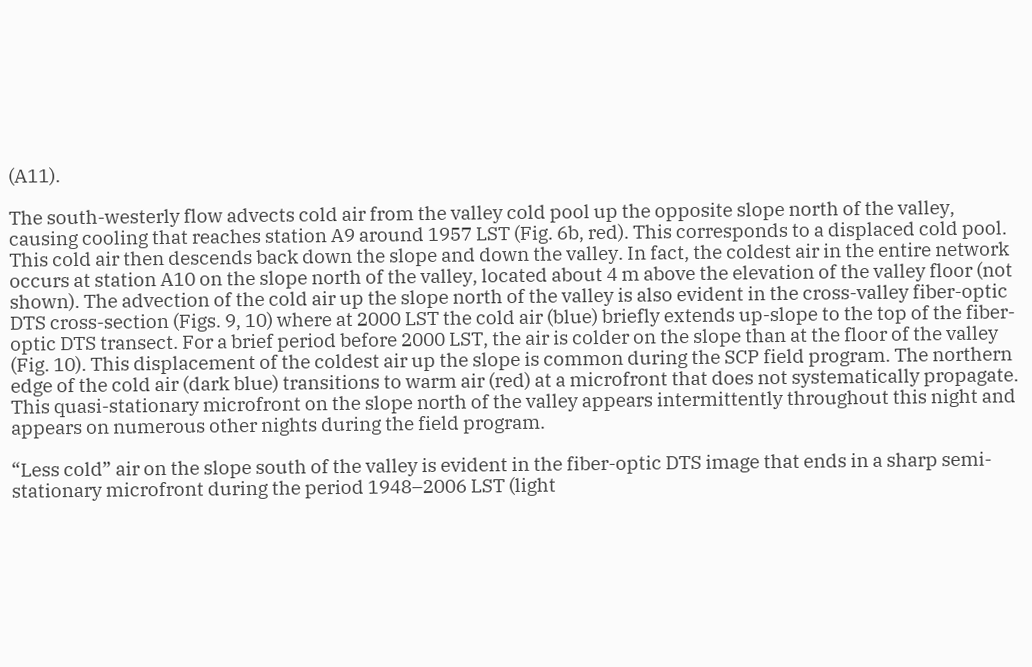(A11).

The south-westerly flow advects cold air from the valley cold pool up the opposite slope north of the valley, causing cooling that reaches station A9 around 1957 LST (Fig. 6b, red). This corresponds to a displaced cold pool. This cold air then descends back down the slope and down the valley. In fact, the coldest air in the entire network occurs at station A10 on the slope north of the valley, located about 4 m above the elevation of the valley floor (not shown). The advection of the cold air up the slope north of the valley is also evident in the cross-valley fiber-optic DTS cross-section (Figs. 9, 10) where at 2000 LST the cold air (blue) briefly extends up-slope to the top of the fiber-optic DTS transect. For a brief period before 2000 LST, the air is colder on the slope than at the floor of the valley (Fig. 10). This displacement of the coldest air up the slope is common during the SCP field program. The northern edge of the cold air (dark blue) transitions to warm air (red) at a microfront that does not systematically propagate. This quasi-stationary microfront on the slope north of the valley appears intermittently throughout this night and appears on numerous other nights during the field program.

“Less cold” air on the slope south of the valley is evident in the fiber-optic DTS image that ends in a sharp semi-stationary microfront during the period 1948–2006 LST (light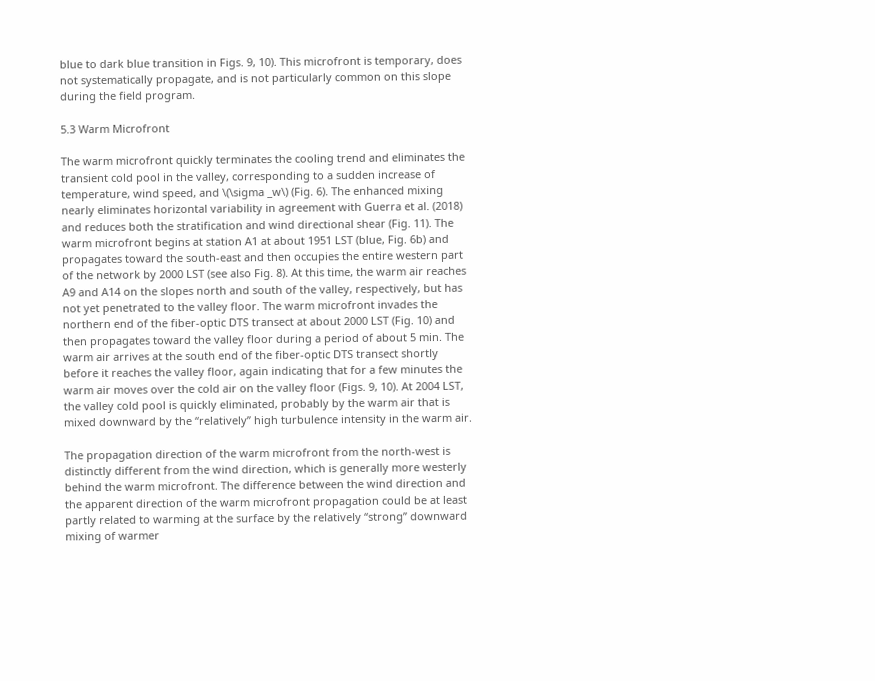blue to dark blue transition in Figs. 9, 10). This microfront is temporary, does not systematically propagate, and is not particularly common on this slope during the field program.

5.3 Warm Microfront

The warm microfront quickly terminates the cooling trend and eliminates the transient cold pool in the valley, corresponding to a sudden increase of temperature, wind speed, and \(\sigma _w\) (Fig. 6). The enhanced mixing nearly eliminates horizontal variability in agreement with Guerra et al. (2018) and reduces both the stratification and wind directional shear (Fig. 11). The warm microfront begins at station A1 at about 1951 LST (blue, Fig. 6b) and propagates toward the south-east and then occupies the entire western part of the network by 2000 LST (see also Fig. 8). At this time, the warm air reaches A9 and A14 on the slopes north and south of the valley, respectively, but has not yet penetrated to the valley floor. The warm microfront invades the northern end of the fiber-optic DTS transect at about 2000 LST (Fig. 10) and then propagates toward the valley floor during a period of about 5 min. The warm air arrives at the south end of the fiber-optic DTS transect shortly before it reaches the valley floor, again indicating that for a few minutes the warm air moves over the cold air on the valley floor (Figs. 9, 10). At 2004 LST, the valley cold pool is quickly eliminated, probably by the warm air that is mixed downward by the “relatively” high turbulence intensity in the warm air.

The propagation direction of the warm microfront from the north-west is distinctly different from the wind direction, which is generally more westerly behind the warm microfront. The difference between the wind direction and the apparent direction of the warm microfront propagation could be at least partly related to warming at the surface by the relatively “strong” downward mixing of warmer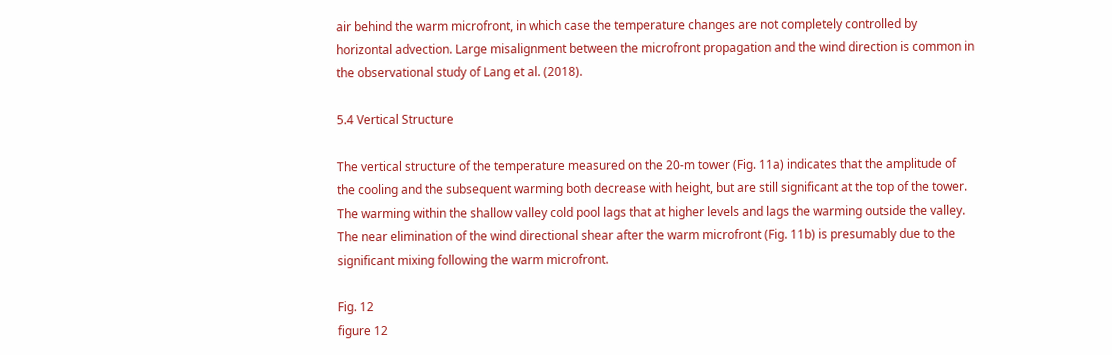air behind the warm microfront, in which case the temperature changes are not completely controlled by horizontal advection. Large misalignment between the microfront propagation and the wind direction is common in the observational study of Lang et al. (2018).

5.4 Vertical Structure

The vertical structure of the temperature measured on the 20-m tower (Fig. 11a) indicates that the amplitude of the cooling and the subsequent warming both decrease with height, but are still significant at the top of the tower. The warming within the shallow valley cold pool lags that at higher levels and lags the warming outside the valley. The near elimination of the wind directional shear after the warm microfront (Fig. 11b) is presumably due to the significant mixing following the warm microfront.

Fig. 12
figure 12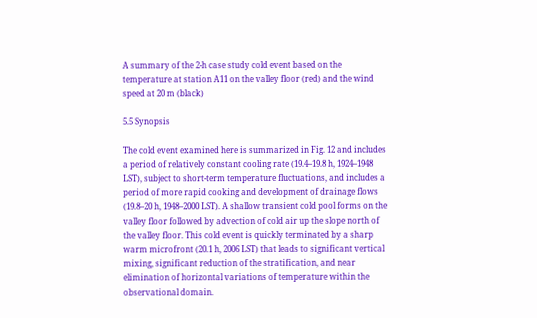A summary of the 2-h case study cold event based on the temperature at station A11 on the valley floor (red) and the wind speed at 20 m (black)

5.5 Synopsis

The cold event examined here is summarized in Fig. 12 and includes a period of relatively constant cooling rate (19.4–19.8 h, 1924–1948 LST), subject to short-term temperature fluctuations, and includes a period of more rapid cooking and development of drainage flows (19.8–20 h, 1948–2000 LST). A shallow transient cold pool forms on the valley floor followed by advection of cold air up the slope north of the valley floor. This cold event is quickly terminated by a sharp warm microfront (20.1 h, 2006 LST) that leads to significant vertical mixing, significant reduction of the stratification, and near elimination of horizontal variations of temperature within the observational domain.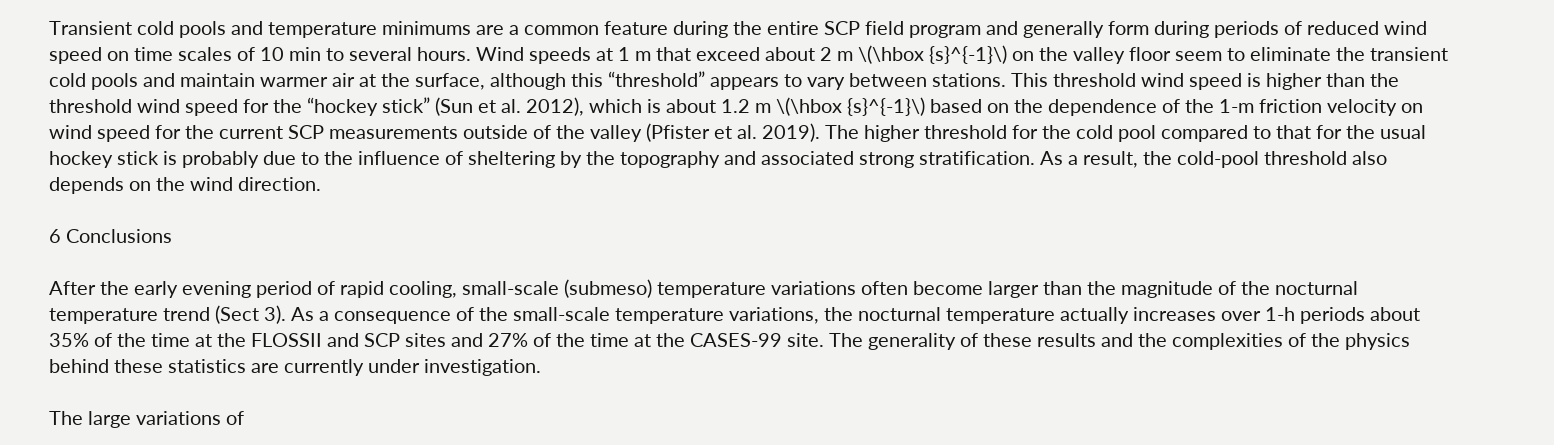Transient cold pools and temperature minimums are a common feature during the entire SCP field program and generally form during periods of reduced wind speed on time scales of 10 min to several hours. Wind speeds at 1 m that exceed about 2 m \(\hbox {s}^{-1}\) on the valley floor seem to eliminate the transient cold pools and maintain warmer air at the surface, although this “threshold” appears to vary between stations. This threshold wind speed is higher than the threshold wind speed for the “hockey stick” (Sun et al. 2012), which is about 1.2 m \(\hbox {s}^{-1}\) based on the dependence of the 1-m friction velocity on wind speed for the current SCP measurements outside of the valley (Pfister et al. 2019). The higher threshold for the cold pool compared to that for the usual hockey stick is probably due to the influence of sheltering by the topography and associated strong stratification. As a result, the cold-pool threshold also depends on the wind direction.

6 Conclusions

After the early evening period of rapid cooling, small-scale (submeso) temperature variations often become larger than the magnitude of the nocturnal temperature trend (Sect 3). As a consequence of the small-scale temperature variations, the nocturnal temperature actually increases over 1-h periods about 35% of the time at the FLOSSII and SCP sites and 27% of the time at the CASES-99 site. The generality of these results and the complexities of the physics behind these statistics are currently under investigation.

The large variations of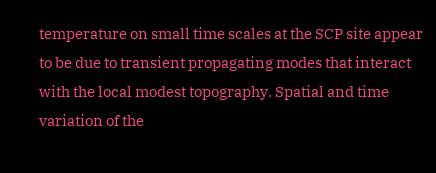temperature on small time scales at the SCP site appear to be due to transient propagating modes that interact with the local modest topography. Spatial and time variation of the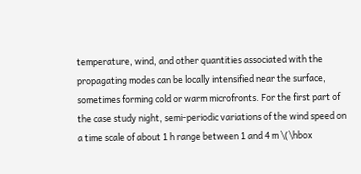temperature, wind, and other quantities associated with the propagating modes can be locally intensified near the surface, sometimes forming cold or warm microfronts. For the first part of the case study night, semi-periodic variations of the wind speed on a time scale of about 1 h range between 1 and 4 m \(\hbox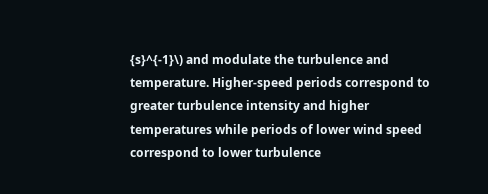{s}^{-1}\) and modulate the turbulence and temperature. Higher-speed periods correspond to greater turbulence intensity and higher temperatures while periods of lower wind speed correspond to lower turbulence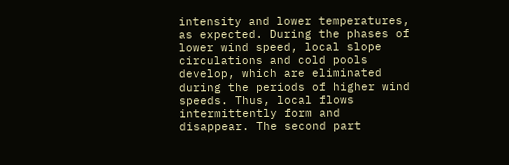intensity and lower temperatures, as expected. During the phases of lower wind speed, local slope circulations and cold pools develop, which are eliminated during the periods of higher wind speeds. Thus, local flows intermittently form and disappear. The second part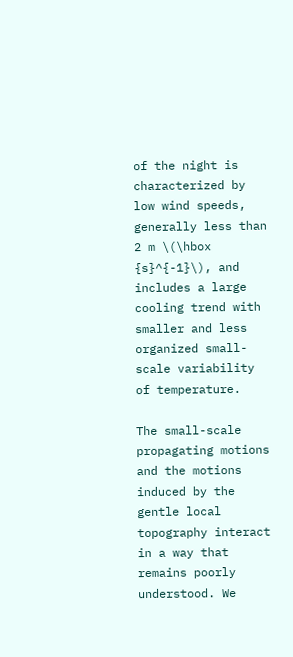of the night is characterized by low wind speeds, generally less than 2 m \(\hbox {s}^{-1}\), and includes a large cooling trend with smaller and less organized small-scale variability of temperature.

The small-scale propagating motions and the motions induced by the gentle local topography interact in a way that remains poorly understood. We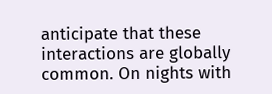anticipate that these interactions are globally common. On nights with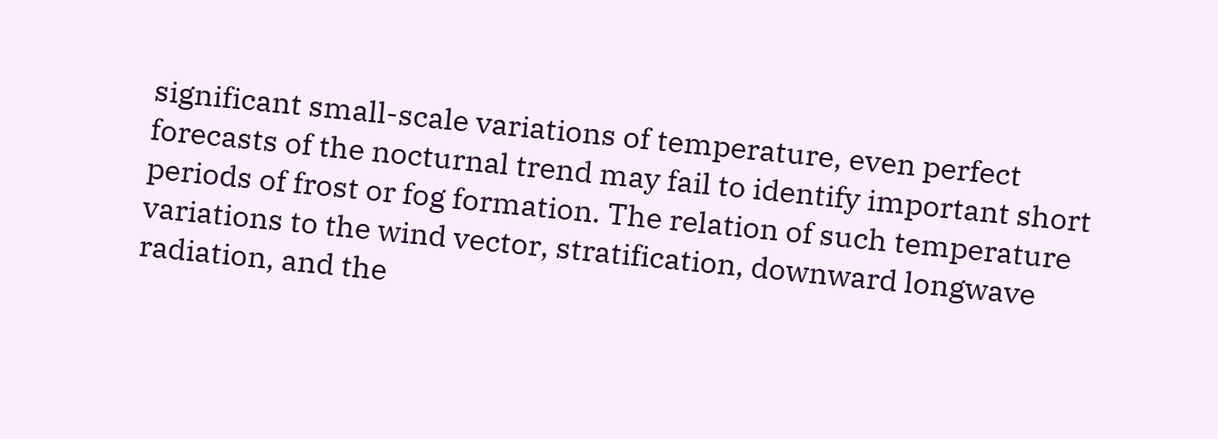significant small-scale variations of temperature, even perfect forecasts of the nocturnal trend may fail to identify important short periods of frost or fog formation. The relation of such temperature variations to the wind vector, stratification, downward longwave radiation, and the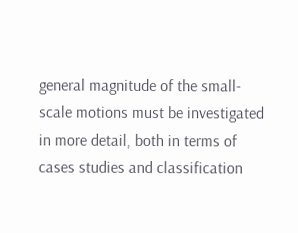general magnitude of the small-scale motions must be investigated in more detail, both in terms of cases studies and classification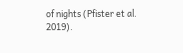of nights (Pfister et al. 2019).